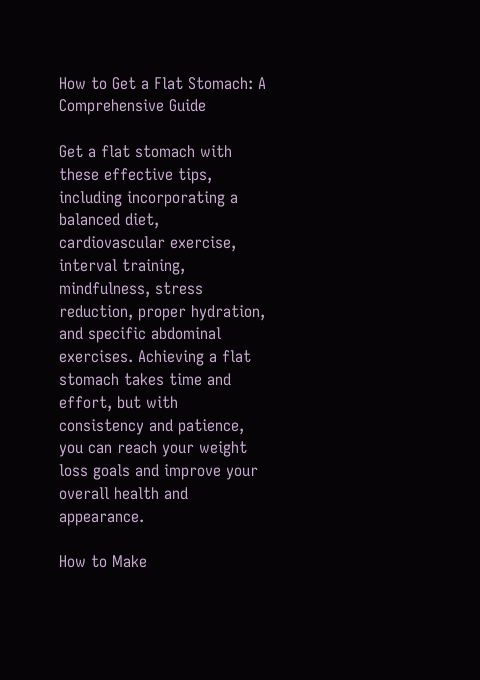How to Get a Flat Stomach: A Comprehensive Guide

Get a flat stomach with these effective tips, including incorporating a balanced diet, cardiovascular exercise, interval training, mindfulness, stress reduction, proper hydration, and specific abdominal exercises. Achieving a flat stomach takes time and effort, but with consistency and patience, you can reach your weight loss goals and improve your overall health and appearance.

How to Make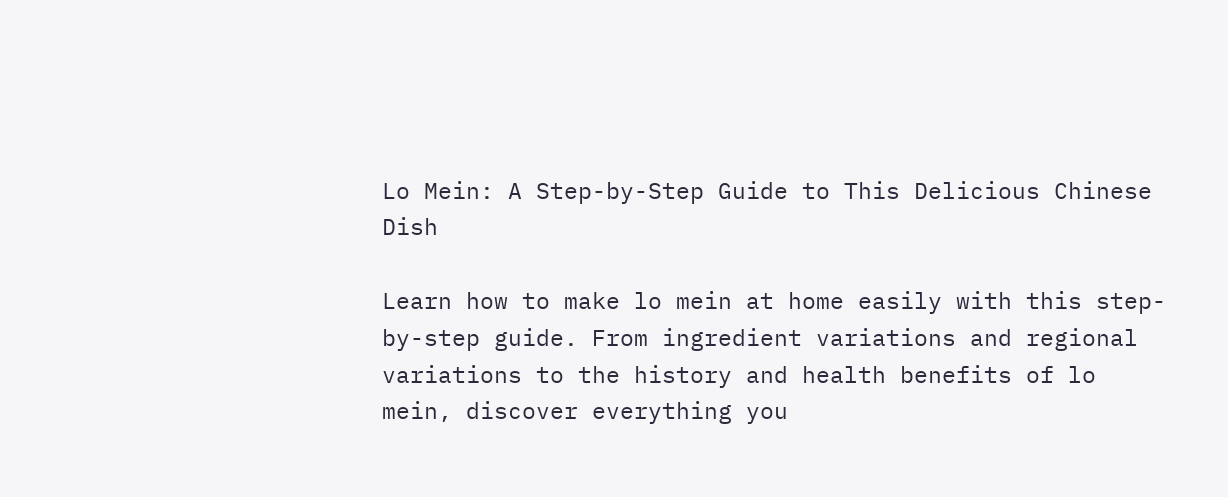Lo Mein: A Step-by-Step Guide to This Delicious Chinese Dish

Learn how to make lo mein at home easily with this step-by-step guide. From ingredient variations and regional variations to the history and health benefits of lo mein, discover everything you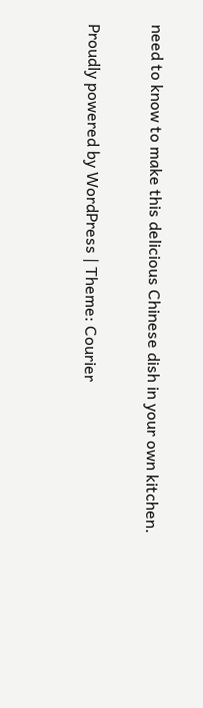need to know to make this delicious Chinese dish in your own kitchen.

Proudly powered by WordPress | Theme: Courier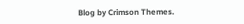Blog by Crimson Themes.